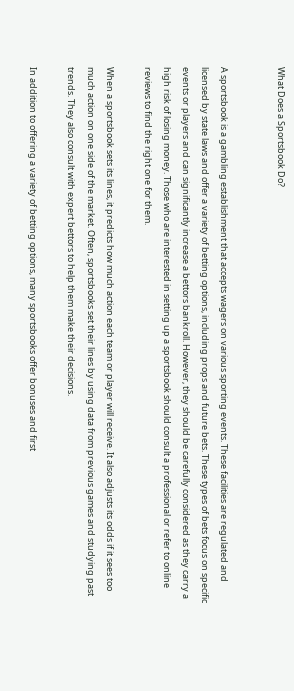What Does a Sportsbook Do?


A sportsbook is a gambling establishment that accepts wagers on various sporting events. These facilities are regulated and licensed by state laws and offer a variety of betting options, including props and future bets. These types of bets focus on specific events or players and can significantly increase a bettors bankroll. However, they should be carefully considered as they carry a high risk of losing money. Those who are interested in setting up a sportsbook should consult a professional or refer to online reviews to find the right one for them.

When a sportsbook sets its lines, it predicts how much action each team or player will receive. It also adjusts its odds if it sees too much action on one side of the market. Often, sportsbooks set their lines by using data from previous games and studying past trends. They also consult with expert bettors to help them make their decisions.

In addition to offering a variety of betting options, many sportsbooks offer bonuses and first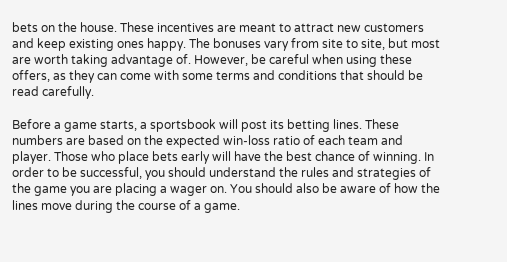bets on the house. These incentives are meant to attract new customers and keep existing ones happy. The bonuses vary from site to site, but most are worth taking advantage of. However, be careful when using these offers, as they can come with some terms and conditions that should be read carefully.

Before a game starts, a sportsbook will post its betting lines. These numbers are based on the expected win-loss ratio of each team and player. Those who place bets early will have the best chance of winning. In order to be successful, you should understand the rules and strategies of the game you are placing a wager on. You should also be aware of how the lines move during the course of a game.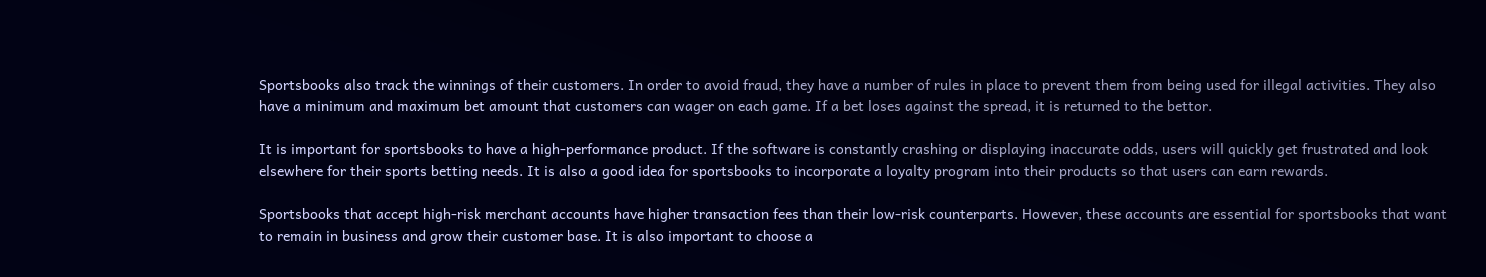Sportsbooks also track the winnings of their customers. In order to avoid fraud, they have a number of rules in place to prevent them from being used for illegal activities. They also have a minimum and maximum bet amount that customers can wager on each game. If a bet loses against the spread, it is returned to the bettor.

It is important for sportsbooks to have a high-performance product. If the software is constantly crashing or displaying inaccurate odds, users will quickly get frustrated and look elsewhere for their sports betting needs. It is also a good idea for sportsbooks to incorporate a loyalty program into their products so that users can earn rewards.

Sportsbooks that accept high-risk merchant accounts have higher transaction fees than their low-risk counterparts. However, these accounts are essential for sportsbooks that want to remain in business and grow their customer base. It is also important to choose a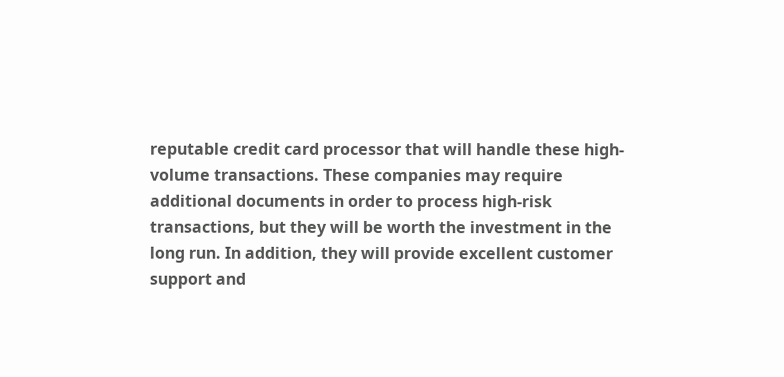reputable credit card processor that will handle these high-volume transactions. These companies may require additional documents in order to process high-risk transactions, but they will be worth the investment in the long run. In addition, they will provide excellent customer support and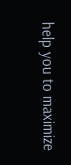help you to maximize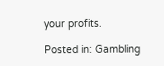your profits.

Posted in: Gambling